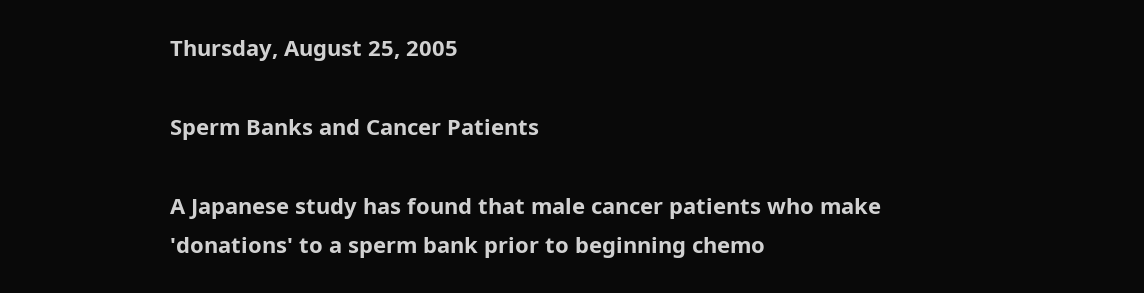Thursday, August 25, 2005

Sperm Banks and Cancer Patients

A Japanese study has found that male cancer patients who make 'donations' to a sperm bank prior to beginning chemo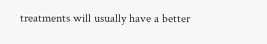treatments will usually have a better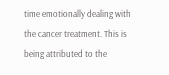time emotionally dealing with the cancer treatment. This is being attributed to the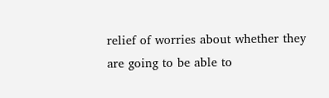relief of worries about whether they are going to be able to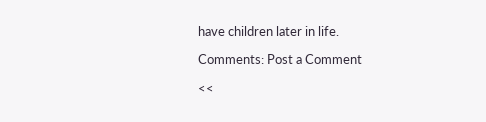have children later in life.

Comments: Post a Comment

<<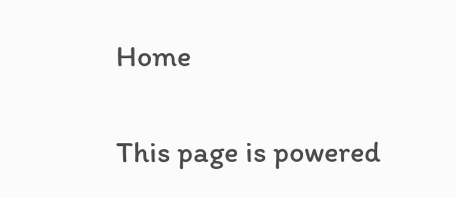Home

This page is powered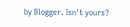by Blogger. Isn't yours?